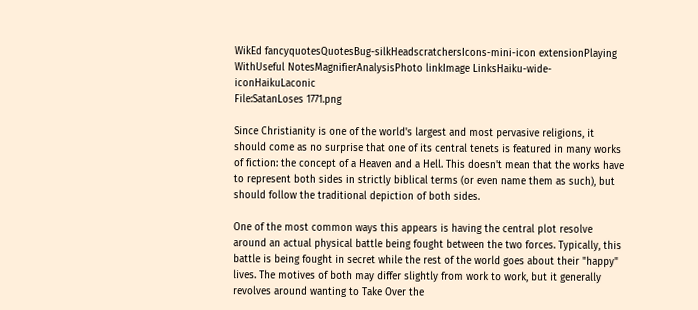WikEd fancyquotesQuotesBug-silkHeadscratchersIcons-mini-icon extensionPlaying WithUseful NotesMagnifierAnalysisPhoto linkImage LinksHaiku-wide-iconHaikuLaconic
File:SatanLoses 1771.png

Since Christianity is one of the world's largest and most pervasive religions, it should come as no surprise that one of its central tenets is featured in many works of fiction: the concept of a Heaven and a Hell. This doesn't mean that the works have to represent both sides in strictly biblical terms (or even name them as such), but should follow the traditional depiction of both sides.

One of the most common ways this appears is having the central plot resolve around an actual physical battle being fought between the two forces. Typically, this battle is being fought in secret while the rest of the world goes about their "happy" lives. The motives of both may differ slightly from work to work, but it generally revolves around wanting to Take Over the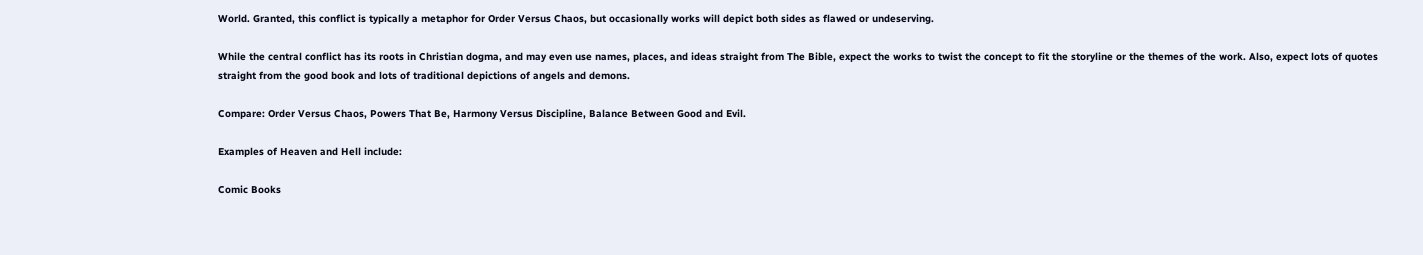World. Granted, this conflict is typically a metaphor for Order Versus Chaos, but occasionally works will depict both sides as flawed or undeserving.

While the central conflict has its roots in Christian dogma, and may even use names, places, and ideas straight from The Bible, expect the works to twist the concept to fit the storyline or the themes of the work. Also, expect lots of quotes straight from the good book and lots of traditional depictions of angels and demons.

Compare: Order Versus Chaos, Powers That Be, Harmony Versus Discipline, Balance Between Good and Evil.

Examples of Heaven and Hell include:

Comic Books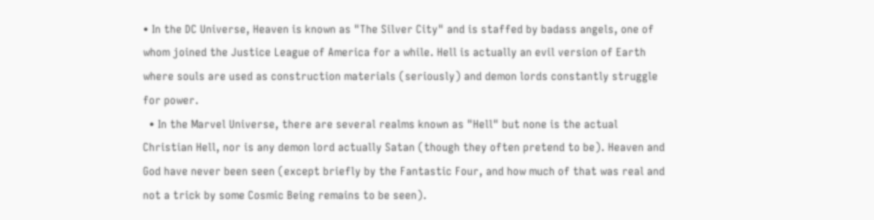• In the DC Universe, Heaven is known as "The Silver City" and is staffed by badass angels, one of whom joined the Justice League of America for a while. Hell is actually an evil version of Earth where souls are used as construction materials (seriously) and demon lords constantly struggle for power.
  • In the Marvel Universe, there are several realms known as "Hell" but none is the actual Christian Hell, nor is any demon lord actually Satan (though they often pretend to be). Heaven and God have never been seen (except briefly by the Fantastic Four, and how much of that was real and not a trick by some Cosmic Being remains to be seen).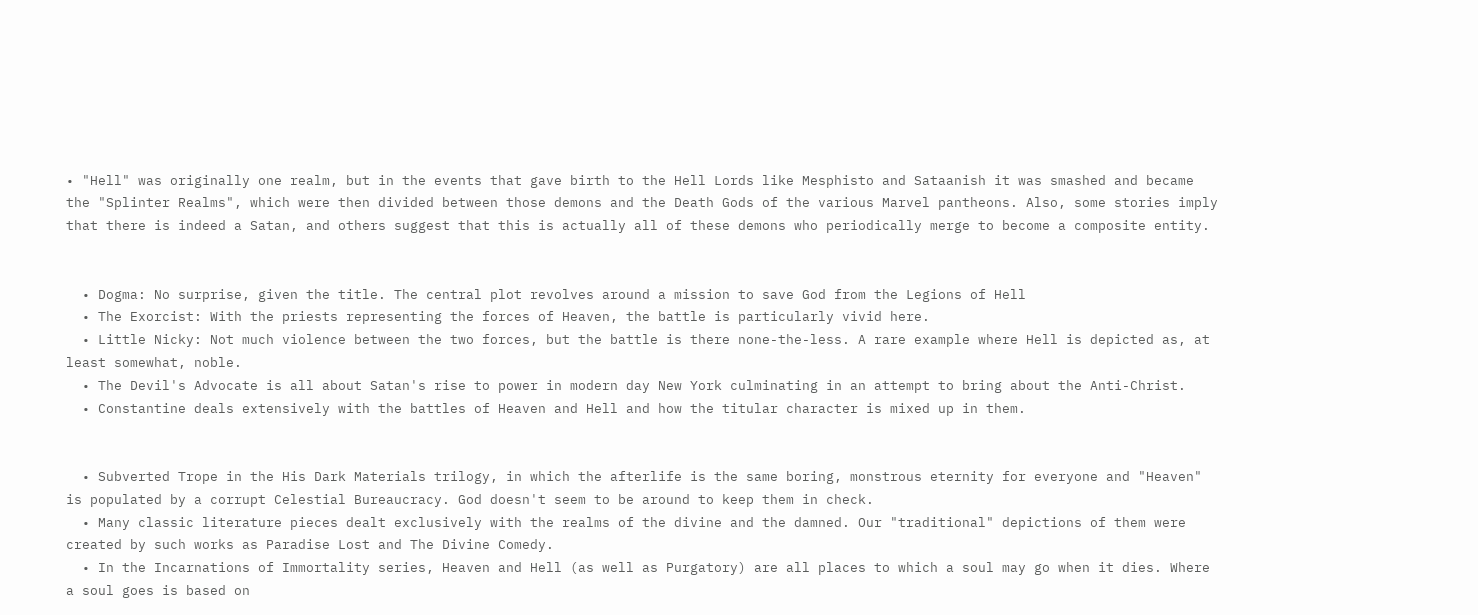• "Hell" was originally one realm, but in the events that gave birth to the Hell Lords like Mesphisto and Sataanish it was smashed and became the "Splinter Realms", which were then divided between those demons and the Death Gods of the various Marvel pantheons. Also, some stories imply that there is indeed a Satan, and others suggest that this is actually all of these demons who periodically merge to become a composite entity.


  • Dogma: No surprise, given the title. The central plot revolves around a mission to save God from the Legions of Hell
  • The Exorcist: With the priests representing the forces of Heaven, the battle is particularly vivid here.
  • Little Nicky: Not much violence between the two forces, but the battle is there none-the-less. A rare example where Hell is depicted as, at least somewhat, noble.
  • The Devil's Advocate is all about Satan's rise to power in modern day New York culminating in an attempt to bring about the Anti-Christ.
  • Constantine deals extensively with the battles of Heaven and Hell and how the titular character is mixed up in them.


  • Subverted Trope in the His Dark Materials trilogy, in which the afterlife is the same boring, monstrous eternity for everyone and "Heaven" is populated by a corrupt Celestial Bureaucracy. God doesn't seem to be around to keep them in check.
  • Many classic literature pieces dealt exclusively with the realms of the divine and the damned. Our "traditional" depictions of them were created by such works as Paradise Lost and The Divine Comedy.
  • In the Incarnations of Immortality series, Heaven and Hell (as well as Purgatory) are all places to which a soul may go when it dies. Where a soul goes is based on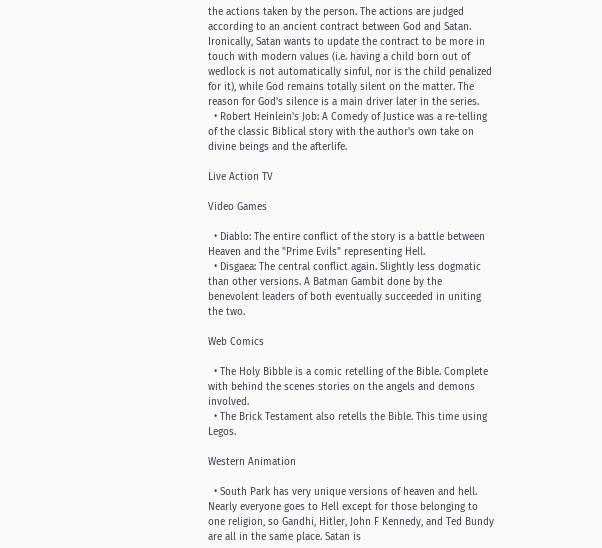the actions taken by the person. The actions are judged according to an ancient contract between God and Satan. Ironically, Satan wants to update the contract to be more in touch with modern values (i.e. having a child born out of wedlock is not automatically sinful, nor is the child penalized for it), while God remains totally silent on the matter. The reason for God's silence is a main driver later in the series.
  • Robert Heinlein's Job: A Comedy of Justice was a re-telling of the classic Biblical story with the author's own take on divine beings and the afterlife.

Live Action TV

Video Games

  • Diablo: The entire conflict of the story is a battle between Heaven and the "Prime Evils" representing Hell.
  • Disgaea: The central conflict again. Slightly less dogmatic than other versions. A Batman Gambit done by the benevolent leaders of both eventually succeeded in uniting the two.

Web Comics

  • The Holy Bibble is a comic retelling of the Bible. Complete with behind the scenes stories on the angels and demons involved.
  • The Brick Testament also retells the Bible. This time using Legos.

Western Animation

  • South Park has very unique versions of heaven and hell. Nearly everyone goes to Hell except for those belonging to one religion, so Gandhi, Hitler, John F Kennedy, and Ted Bundy are all in the same place. Satan is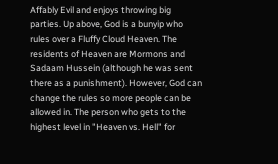Affably Evil and enjoys throwing big parties. Up above, God is a bunyip who rules over a Fluffy Cloud Heaven. The residents of Heaven are Mormons and Sadaam Hussein (although he was sent there as a punishment). However, God can change the rules so more people can be allowed in. The person who gets to the highest level in "Heaven vs. Hell" for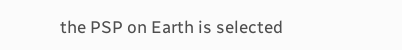the PSP on Earth is selected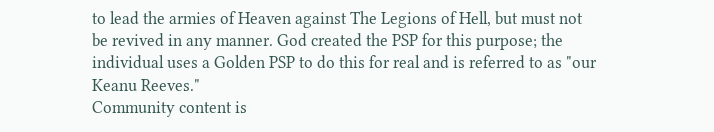to lead the armies of Heaven against The Legions of Hell, but must not be revived in any manner. God created the PSP for this purpose; the individual uses a Golden PSP to do this for real and is referred to as "our Keanu Reeves."
Community content is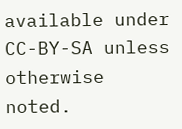available under CC-BY-SA unless otherwise noted.